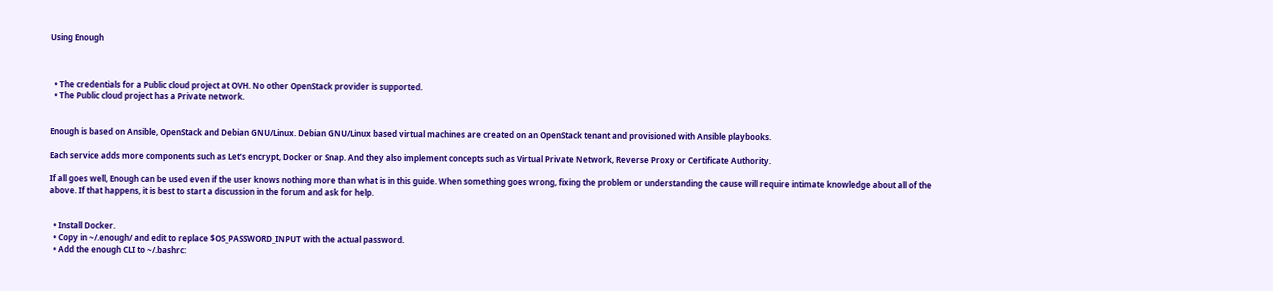Using Enough



  • The credentials for a Public cloud project at OVH. No other OpenStack provider is supported.
  • The Public cloud project has a Private network.


Enough is based on Ansible, OpenStack and Debian GNU/Linux. Debian GNU/Linux based virtual machines are created on an OpenStack tenant and provisioned with Ansible playbooks.

Each service adds more components such as Let’s encrypt, Docker or Snap. And they also implement concepts such as Virtual Private Network, Reverse Proxy or Certificate Authority.

If all goes well, Enough can be used even if the user knows nothing more than what is in this guide. When something goes wrong, fixing the problem or understanding the cause will require intimate knowledge about all of the above. If that happens, it is best to start a discussion in the forum and ask for help.


  • Install Docker.
  • Copy in ~/.enough/ and edit to replace $OS_PASSWORD_INPUT with the actual password.
  • Add the enough CLI to ~/.bashrc: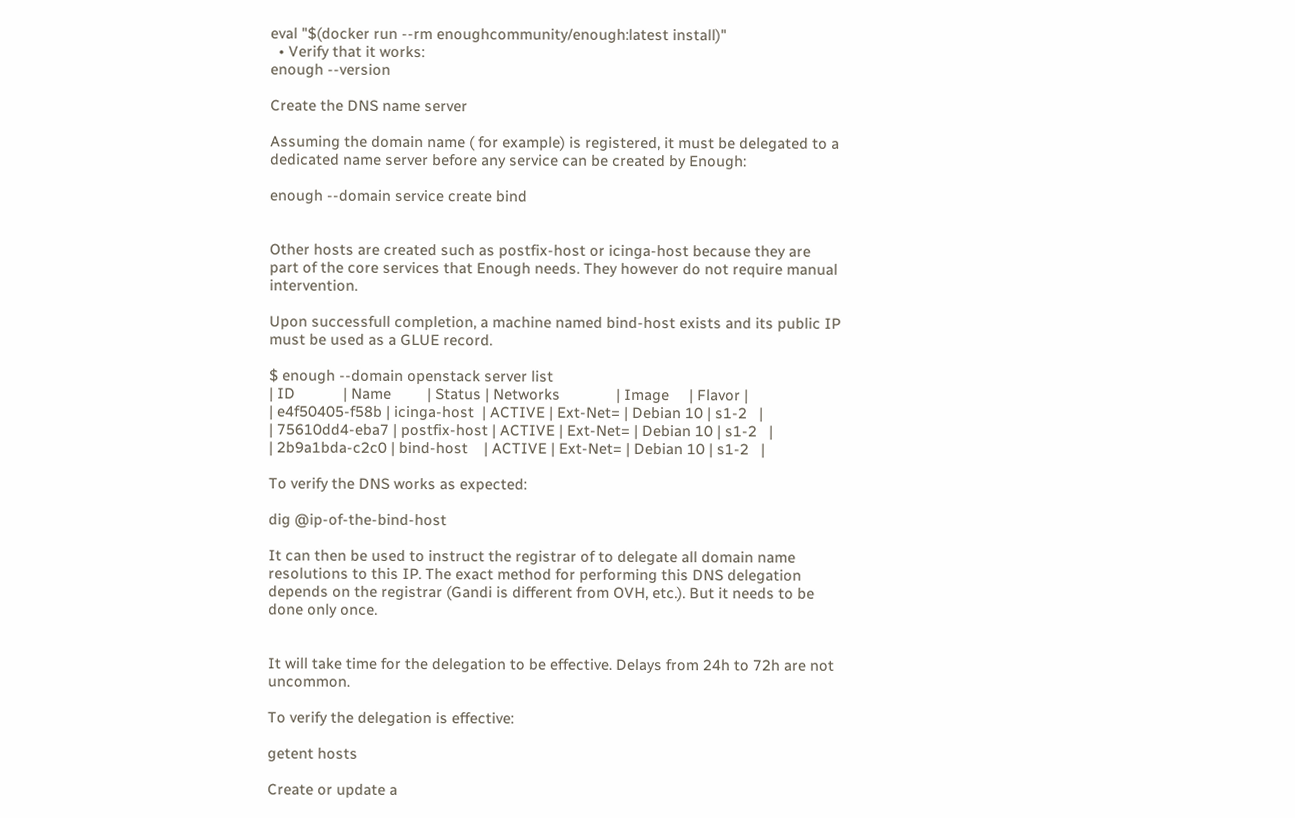eval "$(docker run --rm enoughcommunity/enough:latest install)"
  • Verify that it works:
enough --version

Create the DNS name server

Assuming the domain name ( for example) is registered, it must be delegated to a dedicated name server before any service can be created by Enough:

enough --domain service create bind


Other hosts are created such as postfix-host or icinga-host because they are part of the core services that Enough needs. They however do not require manual intervention.

Upon successfull completion, a machine named bind-host exists and its public IP must be used as a GLUE record.

$ enough --domain openstack server list
| ID            | Name         | Status | Networks              | Image     | Flavor |
| e4f50405-f58b | icinga-host  | ACTIVE | Ext-Net= | Debian 10 | s1-2   |
| 75610dd4-eba7 | postfix-host | ACTIVE | Ext-Net= | Debian 10 | s1-2   |
| 2b9a1bda-c2c0 | bind-host    | ACTIVE | Ext-Net= | Debian 10 | s1-2   |

To verify the DNS works as expected:

dig @ip-of-the-bind-host

It can then be used to instruct the registrar of to delegate all domain name resolutions to this IP. The exact method for performing this DNS delegation depends on the registrar (Gandi is different from OVH, etc.). But it needs to be done only once.


It will take time for the delegation to be effective. Delays from 24h to 72h are not uncommon.

To verify the delegation is effective:

getent hosts

Create or update a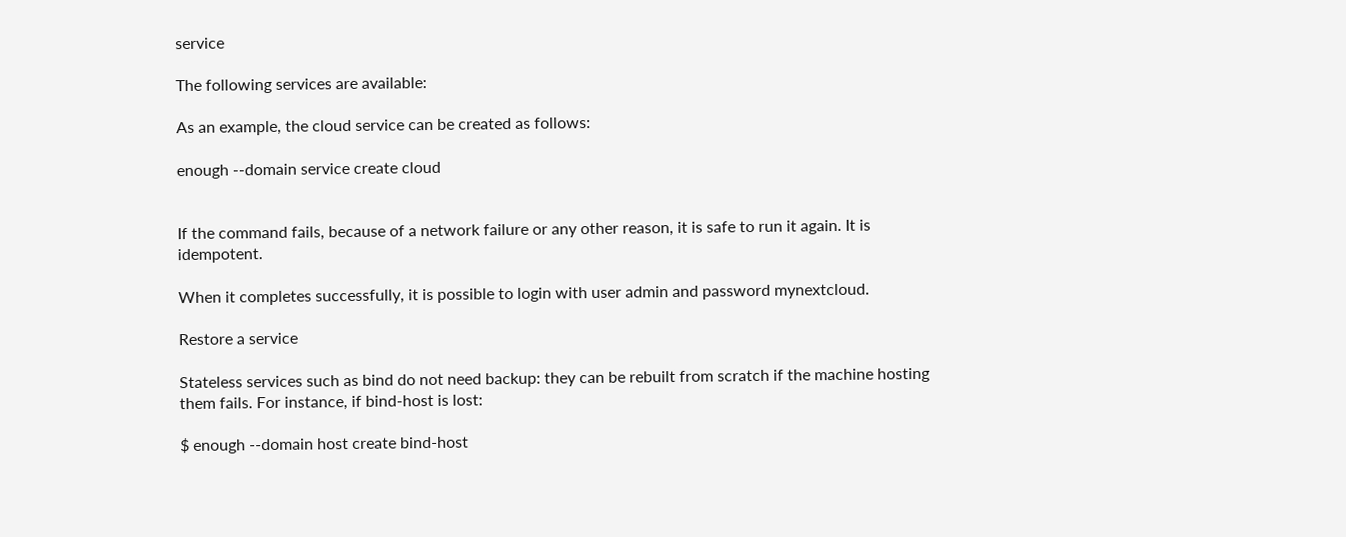service

The following services are available:

As an example, the cloud service can be created as follows:

enough --domain service create cloud


If the command fails, because of a network failure or any other reason, it is safe to run it again. It is idempotent.

When it completes successfully, it is possible to login with user admin and password mynextcloud.

Restore a service

Stateless services such as bind do not need backup: they can be rebuilt from scratch if the machine hosting them fails. For instance, if bind-host is lost:

$ enough --domain host create bind-host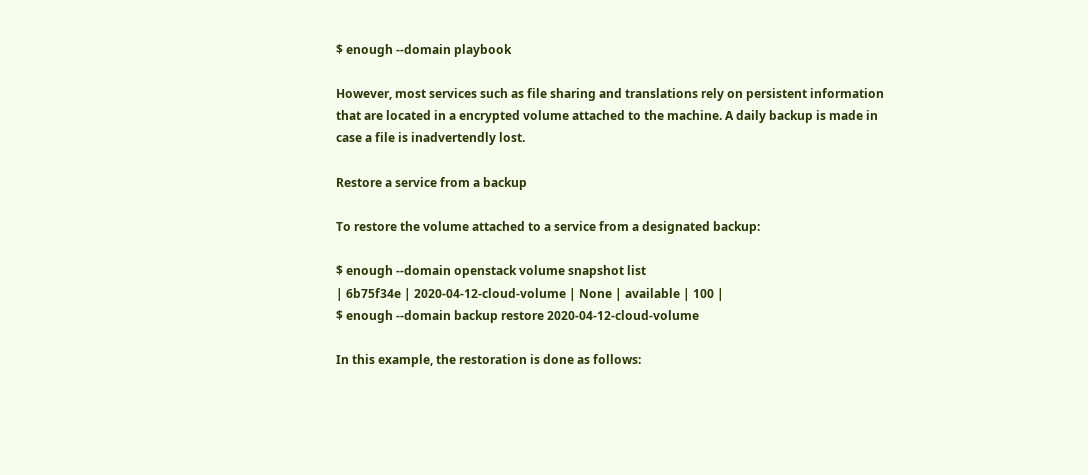$ enough --domain playbook

However, most services such as file sharing and translations rely on persistent information that are located in a encrypted volume attached to the machine. A daily backup is made in case a file is inadvertendly lost.

Restore a service from a backup

To restore the volume attached to a service from a designated backup:

$ enough --domain openstack volume snapshot list
| 6b75f34e | 2020-04-12-cloud-volume | None | available | 100 |
$ enough --domain backup restore 2020-04-12-cloud-volume

In this example, the restoration is done as follows: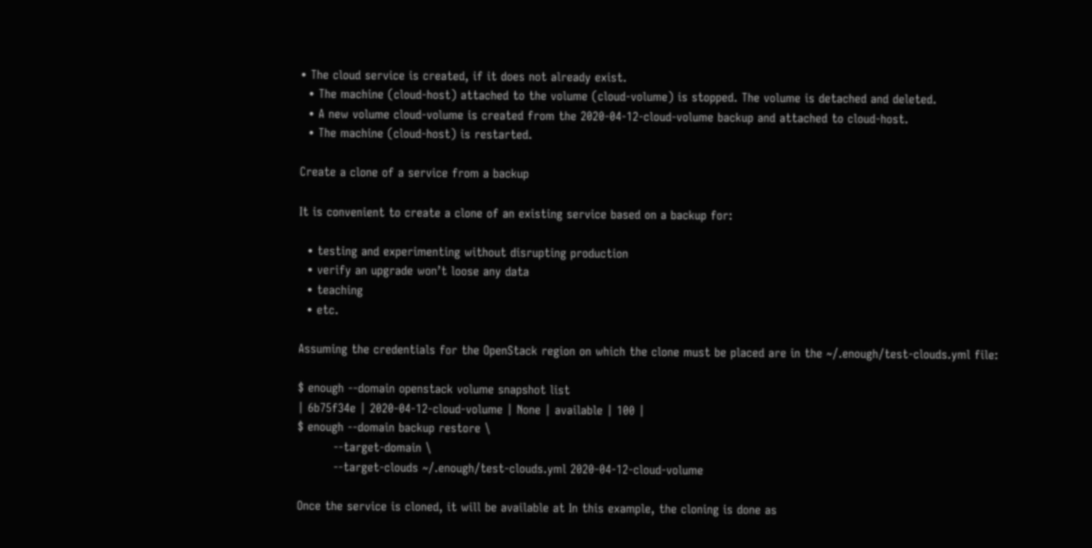• The cloud service is created, if it does not already exist.
  • The machine (cloud-host) attached to the volume (cloud-volume) is stopped. The volume is detached and deleted.
  • A new volume cloud-volume is created from the 2020-04-12-cloud-volume backup and attached to cloud-host.
  • The machine (cloud-host) is restarted.

Create a clone of a service from a backup

It is convenient to create a clone of an existing service based on a backup for:

  • testing and experimenting without disrupting production
  • verify an upgrade won’t loose any data
  • teaching
  • etc.

Assuming the credentials for the OpenStack region on which the clone must be placed are in the ~/.enough/test-clouds.yml file:

$ enough --domain openstack volume snapshot list
| 6b75f34e | 2020-04-12-cloud-volume | None | available | 100 |
$ enough --domain backup restore \
         --target-domain \
         --target-clouds ~/.enough/test-clouds.yml 2020-04-12-cloud-volume

Once the service is cloned, it will be available at In this example, the cloning is done as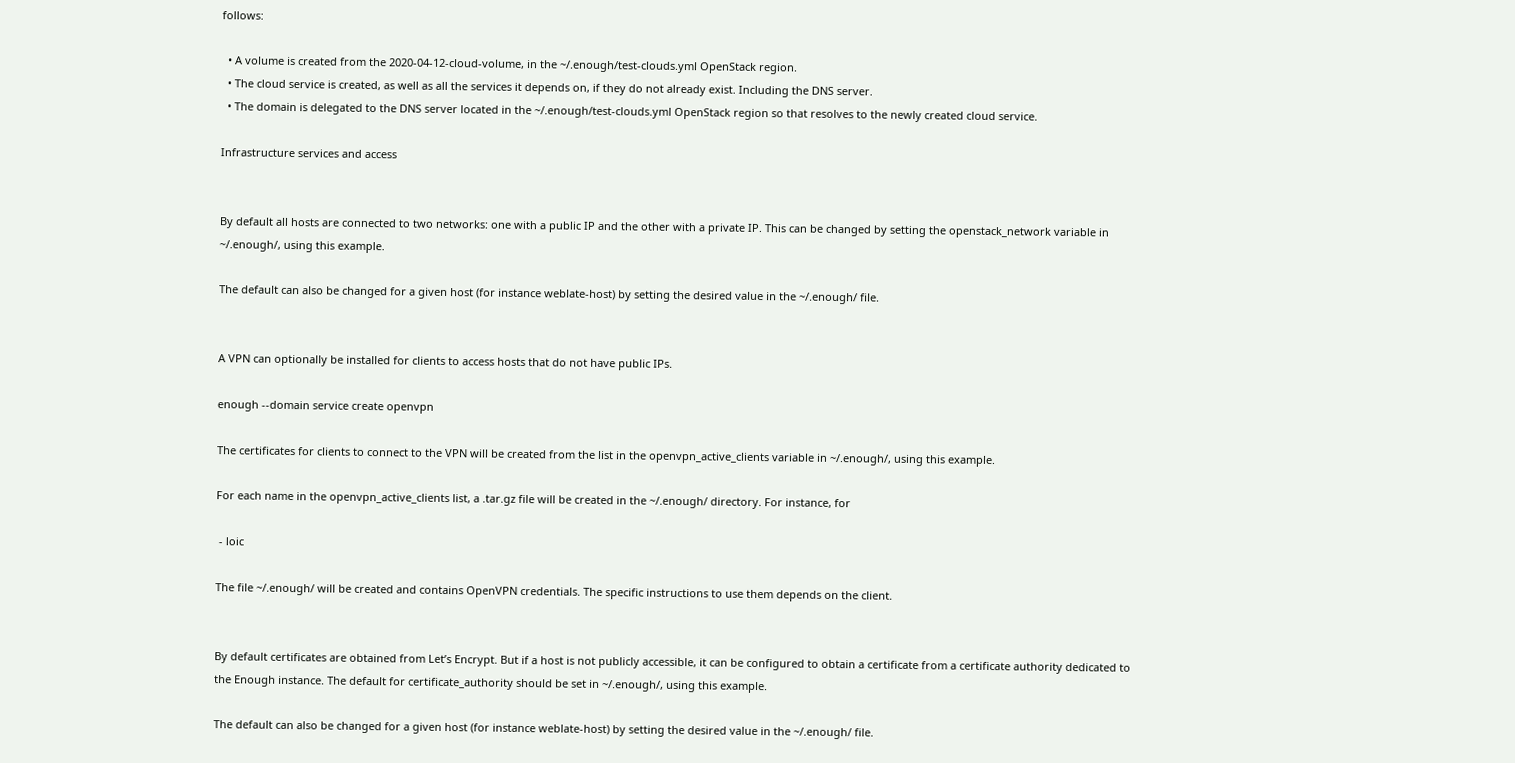follows:

  • A volume is created from the 2020-04-12-cloud-volume, in the ~/.enough/test-clouds.yml OpenStack region.
  • The cloud service is created, as well as all the services it depends on, if they do not already exist. Including the DNS server.
  • The domain is delegated to the DNS server located in the ~/.enough/test-clouds.yml OpenStack region so that resolves to the newly created cloud service.

Infrastructure services and access


By default all hosts are connected to two networks: one with a public IP and the other with a private IP. This can be changed by setting the openstack_network variable in ~/.enough/, using this example.

The default can also be changed for a given host (for instance weblate-host) by setting the desired value in the ~/.enough/ file.


A VPN can optionally be installed for clients to access hosts that do not have public IPs.

enough --domain service create openvpn

The certificates for clients to connect to the VPN will be created from the list in the openvpn_active_clients variable in ~/.enough/, using this example.

For each name in the openvpn_active_clients list, a .tar.gz file will be created in the ~/.enough/ directory. For instance, for

 - loic

The file ~/.enough/ will be created and contains OpenVPN credentials. The specific instructions to use them depends on the client.


By default certificates are obtained from Let’s Encrypt. But if a host is not publicly accessible, it can be configured to obtain a certificate from a certificate authority dedicated to the Enough instance. The default for certificate_authority should be set in ~/.enough/, using this example.

The default can also be changed for a given host (for instance weblate-host) by setting the desired value in the ~/.enough/ file.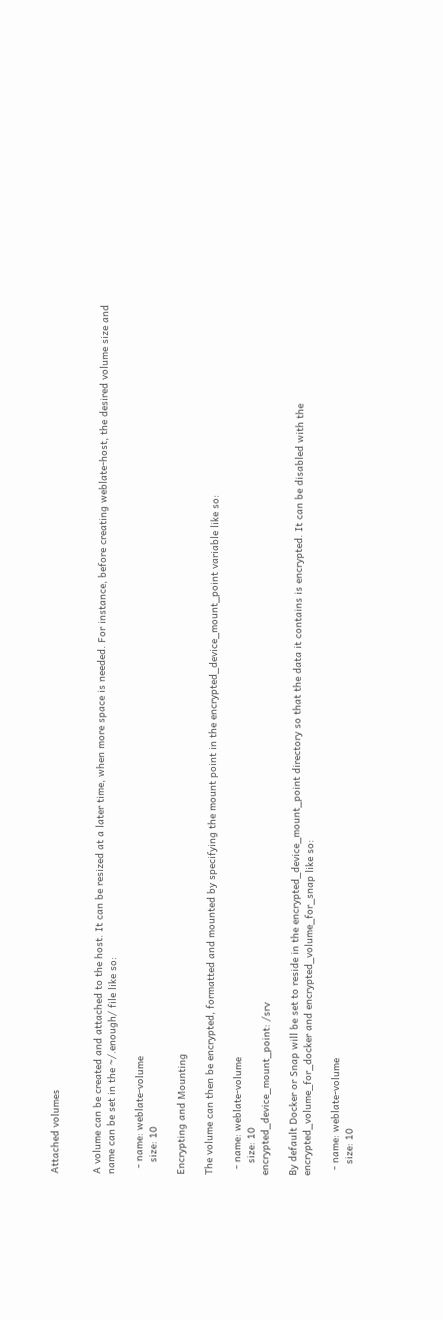Attached volumes


A volume can be created and attached to the host. It can be resized at a later time, when more space is needed. For instance, before creating weblate-host, the desired volume size and name can be set in the ~/.enough/ file like so:

  - name: weblate-volume
    size: 10

Encrypting and Mounting

The volume can then be encrypted, formatted and mounted by specifying the mount point in the encrypted_device_mount_point variable like so:

  - name: weblate-volume
    size: 10
encrypted_device_mount_point: /srv

By default Docker or Snap will be set to reside in the encrypted_device_mount_point directory so that the data it contains is encrypted. It can be disabled with the encrypted_volume_for_docker and encrypted_volume_for_snap like so:

  - name: weblate-volume
    size: 10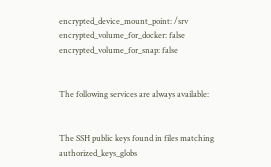encrypted_device_mount_point: /srv
encrypted_volume_for_docker: false
encrypted_volume_for_snap: false


The following services are always available:


The SSH public keys found in files matching authorized_keys_globs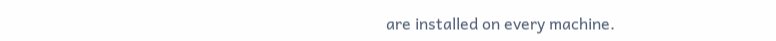are installed on every machine.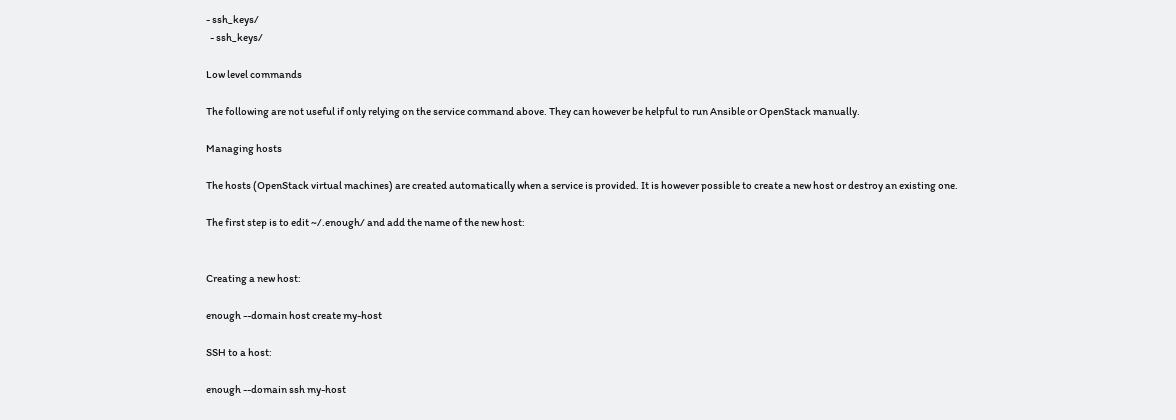- ssh_keys/
  - ssh_keys/

Low level commands

The following are not useful if only relying on the service command above. They can however be helpful to run Ansible or OpenStack manually.

Managing hosts

The hosts (OpenStack virtual machines) are created automatically when a service is provided. It is however possible to create a new host or destroy an existing one.

The first step is to edit ~/.enough/ and add the name of the new host:


Creating a new host:

enough --domain host create my-host

SSH to a host:

enough --domain ssh my-host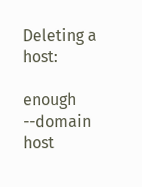Deleting a host:

enough --domain host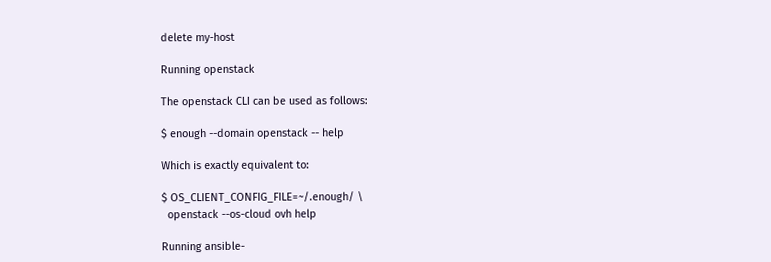delete my-host

Running openstack

The openstack CLI can be used as follows:

$ enough --domain openstack -- help

Which is exactly equivalent to:

$ OS_CLIENT_CONFIG_FILE=~/.enough/ \
  openstack --os-cloud ovh help

Running ansible-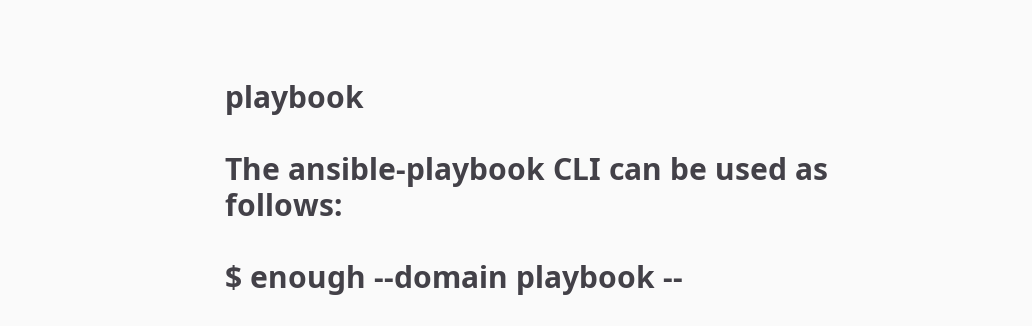playbook

The ansible-playbook CLI can be used as follows:

$ enough --domain playbook --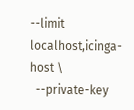--limit localhost,icinga-host \
  --private-key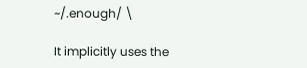~/.enough/ \

It implicitly uses the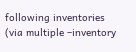following inventories (via multiple –inventory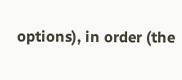options), in order (the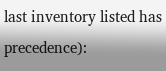last inventory listed has precedence):